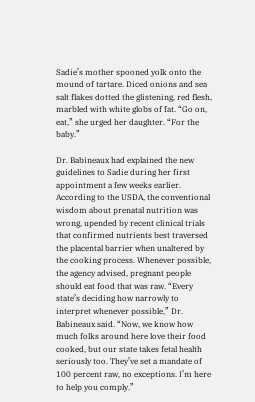Sadie’s mother spooned yolk onto the mound of tartare. Diced onions and sea salt flakes dotted the glistening, red flesh, marbled with white globs of fat. “Go on, eat,” she urged her daughter. “For the baby.”

Dr. Babineaux had explained the new guidelines to Sadie during her first appointment a few weeks earlier. According to the USDA, the conventional wisdom about prenatal nutrition was wrong, upended by recent clinical trials that confirmed nutrients best traversed the placental barrier when unaltered by the cooking process. Whenever possible, the agency advised, pregnant people should eat food that was raw. “Every state’s deciding how narrowly to interpret whenever possible,” Dr. Babineaux said. “Now, we know how much folks around here love their food cooked, but our state takes fetal health seriously too. They’ve set a mandate of 100 percent raw, no exceptions. I’m here to help you comply.”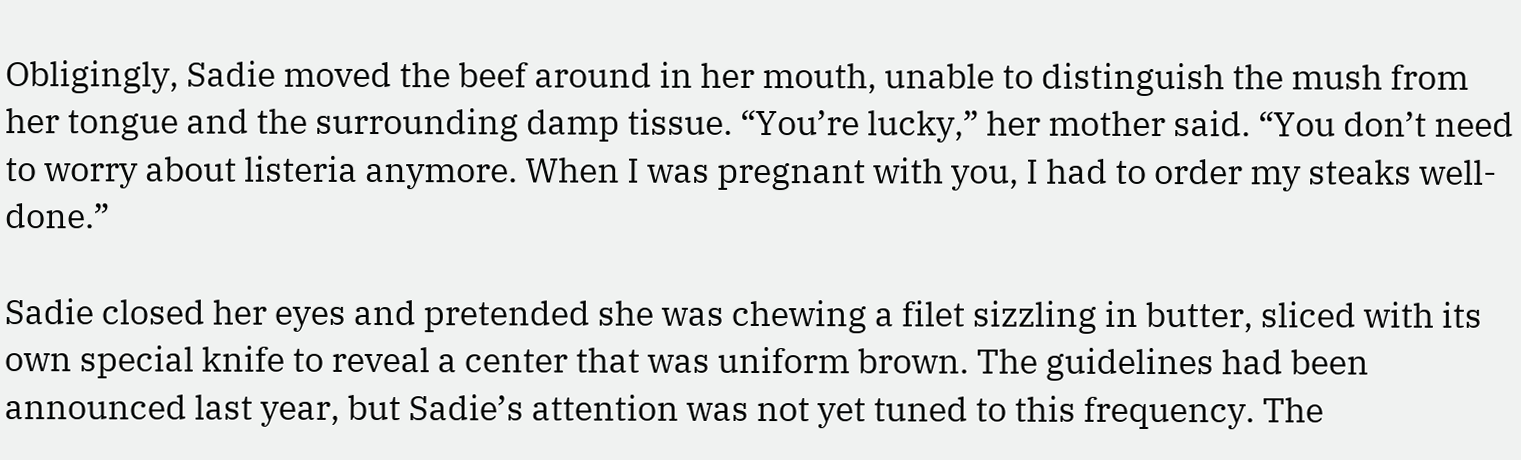Obligingly, Sadie moved the beef around in her mouth, unable to distinguish the mush from her tongue and the surrounding damp tissue. “You’re lucky,” her mother said. “You don’t need to worry about listeria anymore. When I was pregnant with you, I had to order my steaks well-done.”

Sadie closed her eyes and pretended she was chewing a filet sizzling in butter, sliced with its own special knife to reveal a center that was uniform brown. The guidelines had been announced last year, but Sadie’s attention was not yet tuned to this frequency. The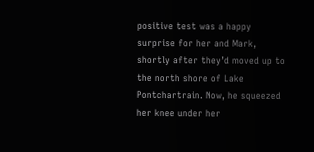positive test was a happy surprise for her and Mark, shortly after they’d moved up to the north shore of Lake Pontchartrain. Now, he squeezed her knee under her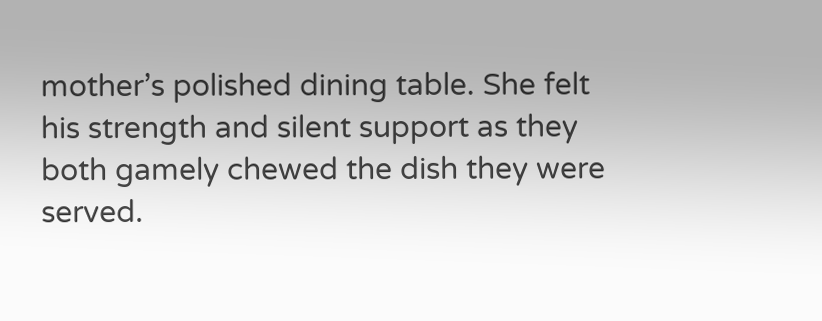mother’s polished dining table. She felt his strength and silent support as they both gamely chewed the dish they were served.